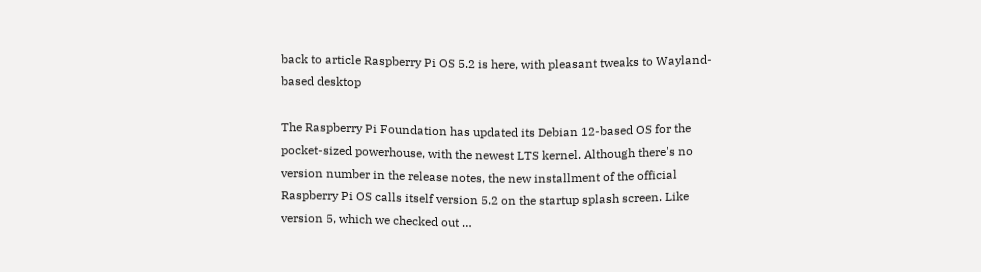back to article Raspberry Pi OS 5.2 is here, with pleasant tweaks to Wayland-based desktop

The Raspberry Pi Foundation has updated its Debian 12-based OS for the pocket-sized powerhouse, with the newest LTS kernel. Although there's no version number in the release notes, the new installment of the official Raspberry Pi OS calls itself version 5.2 on the startup splash screen. Like version 5, which we checked out …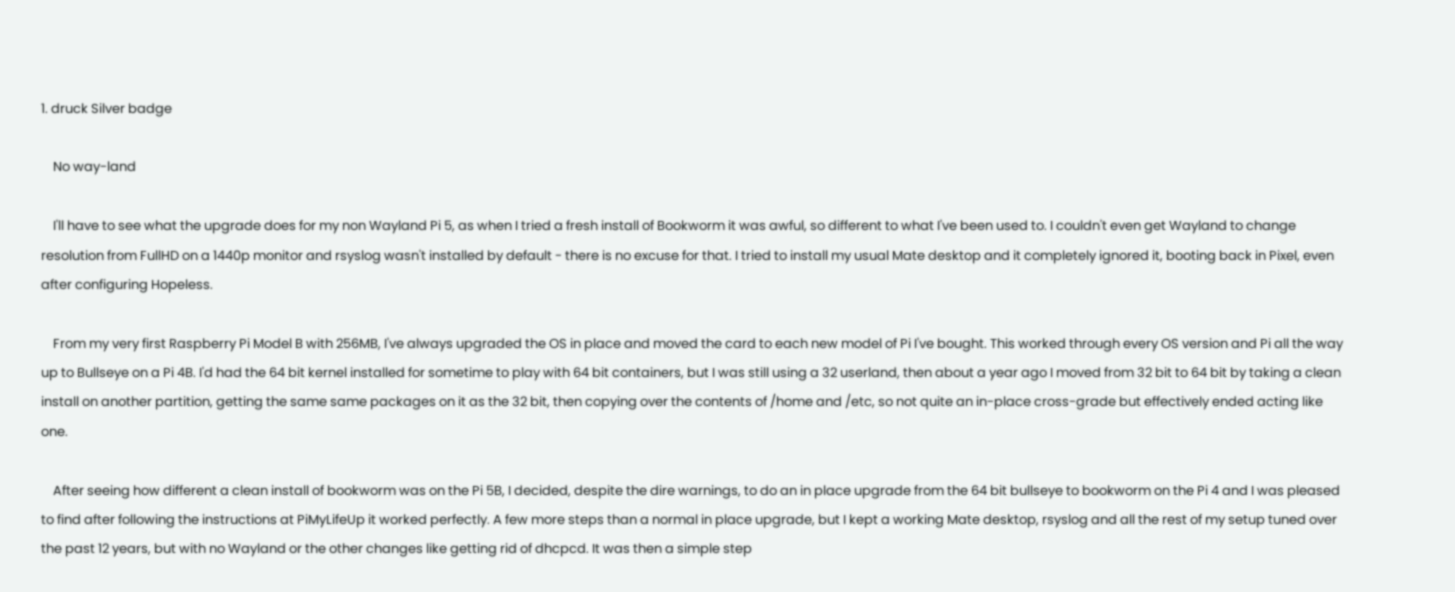1. druck Silver badge

    No way-land

    I'll have to see what the upgrade does for my non Wayland Pi 5, as when I tried a fresh install of Bookworm it was awful, so different to what I've been used to. I couldn't even get Wayland to change resolution from FullHD on a 1440p monitor and rsyslog wasn't installed by default - there is no excuse for that. I tried to install my usual Mate desktop and it completely ignored it, booting back in Pixel, even after configuring Hopeless.

    From my very first Raspberry Pi Model B with 256MB, I've always upgraded the OS in place and moved the card to each new model of Pi I've bought. This worked through every OS version and Pi all the way up to Bullseye on a Pi 4B. I'd had the 64 bit kernel installed for sometime to play with 64 bit containers, but I was still using a 32 userland, then about a year ago I moved from 32 bit to 64 bit by taking a clean install on another partition, getting the same same packages on it as the 32 bit, then copying over the contents of /home and /etc, so not quite an in-place cross-grade but effectively ended acting like one.

    After seeing how different a clean install of bookworm was on the Pi 5B, I decided, despite the dire warnings, to do an in place upgrade from the 64 bit bullseye to bookworm on the Pi 4 and I was pleased to find after following the instructions at PiMyLifeUp it worked perfectly. A few more steps than a normal in place upgrade, but I kept a working Mate desktop, rsyslog and all the rest of my setup tuned over the past 12 years, but with no Wayland or the other changes like getting rid of dhcpcd. It was then a simple step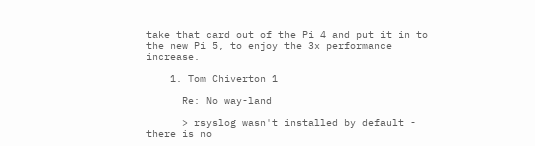take that card out of the Pi 4 and put it in to the new Pi 5, to enjoy the 3x performance increase.

    1. Tom Chiverton 1

      Re: No way-land

      > rsyslog wasn't installed by default - there is no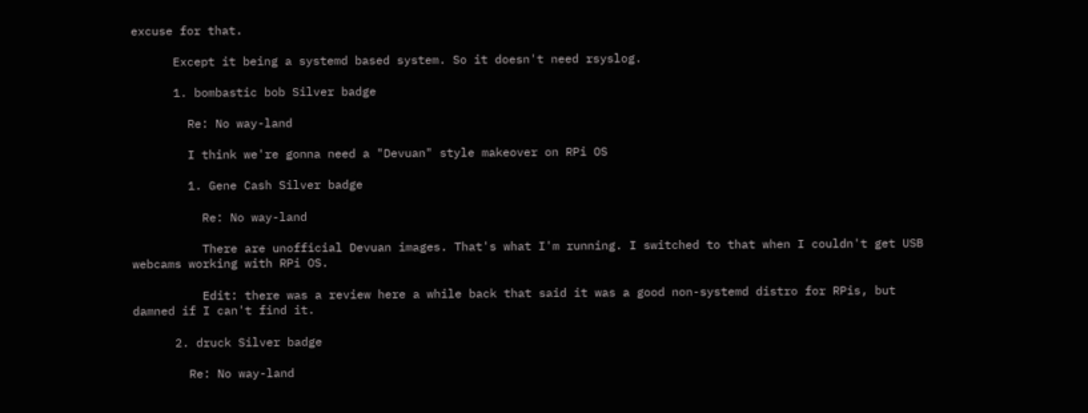excuse for that.

      Except it being a systemd based system. So it doesn't need rsyslog.

      1. bombastic bob Silver badge

        Re: No way-land

        I think we're gonna need a "Devuan" style makeover on RPi OS

        1. Gene Cash Silver badge

          Re: No way-land

          There are unofficial Devuan images. That's what I'm running. I switched to that when I couldn't get USB webcams working with RPi OS.

          Edit: there was a review here a while back that said it was a good non-systemd distro for RPis, but damned if I can't find it.

      2. druck Silver badge

        Re: No way-land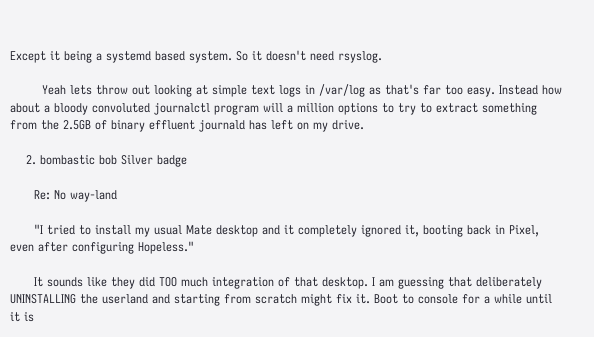Except it being a systemd based system. So it doesn't need rsyslog.

        Yeah lets throw out looking at simple text logs in /var/log as that's far too easy. Instead how about a bloody convoluted journalctl program will a million options to try to extract something from the 2.5GB of binary effluent journald has left on my drive.

    2. bombastic bob Silver badge

      Re: No way-land

      "I tried to install my usual Mate desktop and it completely ignored it, booting back in Pixel, even after configuring Hopeless."

      It sounds like they did TOO much integration of that desktop. I am guessing that deliberately UNINSTALLING the userland and starting from scratch might fix it. Boot to console for a while until it is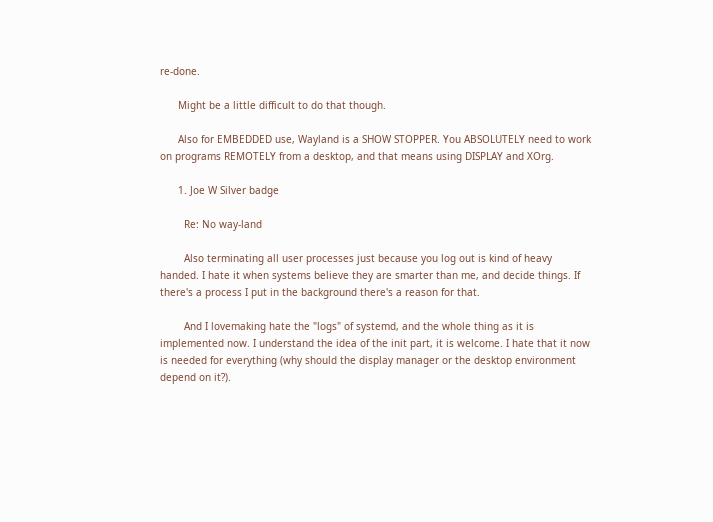re-done.

      Might be a little difficult to do that though.

      Also for EMBEDDED use, Wayland is a SHOW STOPPER. You ABSOLUTELY need to work on programs REMOTELY from a desktop, and that means using DISPLAY and XOrg.

      1. Joe W Silver badge

        Re: No way-land

        Also terminating all user processes just because you log out is kind of heavy handed. I hate it when systems believe they are smarter than me, and decide things. If there's a process I put in the background there's a reason for that.

        And I lovemaking hate the "logs" of systemd, and the whole thing as it is implemented now. I understand the idea of the init part, it is welcome. I hate that it now is needed for everything (why should the display manager or the desktop environment depend on it?).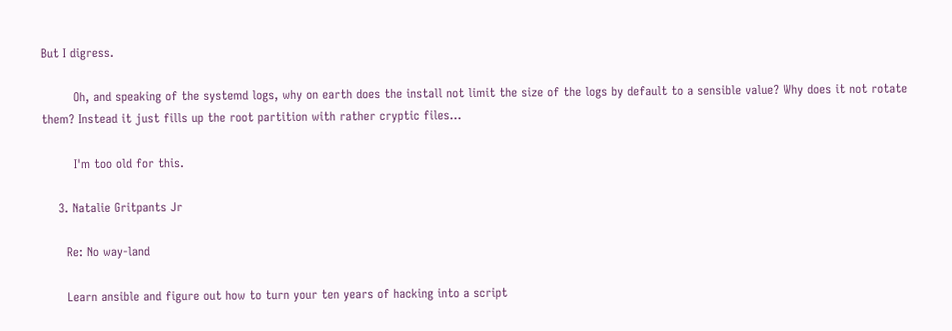But I digress.

        Oh, and speaking of the systemd logs, why on earth does the install not limit the size of the logs by default to a sensible value? Why does it not rotate them? Instead it just fills up the root partition with rather cryptic files...

        I'm too old for this.

    3. Natalie Gritpants Jr

      Re: No way-land

      Learn ansible and figure out how to turn your ten years of hacking into a script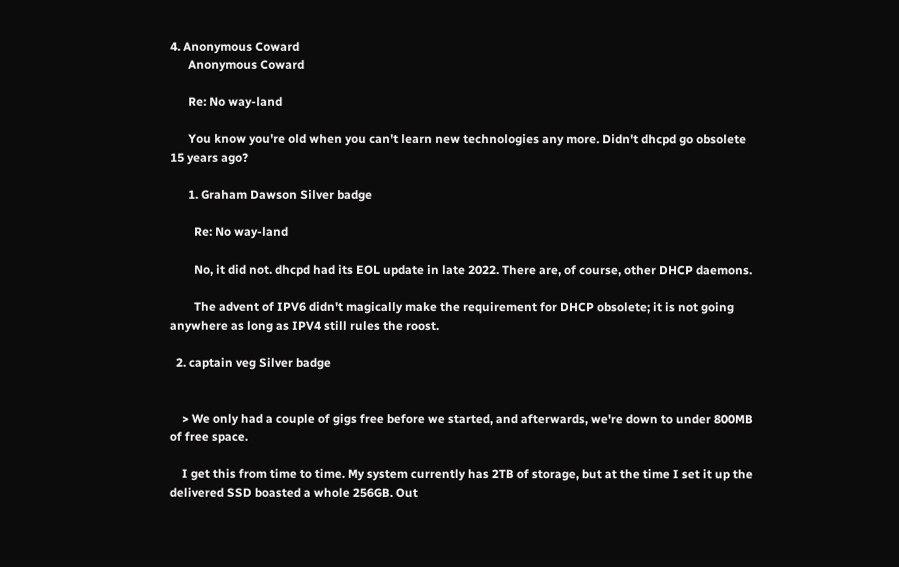4. Anonymous Coward
      Anonymous Coward

      Re: No way-land

      You know you're old when you can't learn new technologies any more. Didn't dhcpd go obsolete 15 years ago?

      1. Graham Dawson Silver badge

        Re: No way-land

        No, it did not. dhcpd had its EOL update in late 2022. There are, of course, other DHCP daemons.

        The advent of IPV6 didn't magically make the requirement for DHCP obsolete; it is not going anywhere as long as IPV4 still rules the roost.

  2. captain veg Silver badge


    > We only had a couple of gigs free before we started, and afterwards, we're down to under 800MB of free space.

    I get this from time to time. My system currently has 2TB of storage, but at the time I set it up the delivered SSD boasted a whole 256GB. Out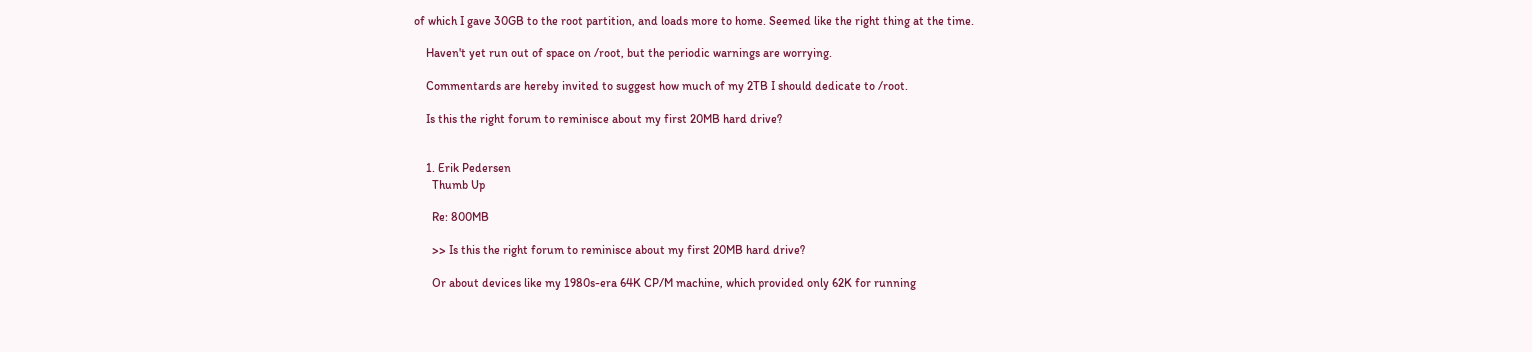of which I gave 30GB to the root partition, and loads more to home. Seemed like the right thing at the time.

    Haven't yet run out of space on /root, but the periodic warnings are worrying.

    Commentards are hereby invited to suggest how much of my 2TB I should dedicate to /root.

    Is this the right forum to reminisce about my first 20MB hard drive?


    1. Erik Pedersen
      Thumb Up

      Re: 800MB

      >> Is this the right forum to reminisce about my first 20MB hard drive?

      Or about devices like my 1980s-era 64K CP/M machine, which provided only 62K for running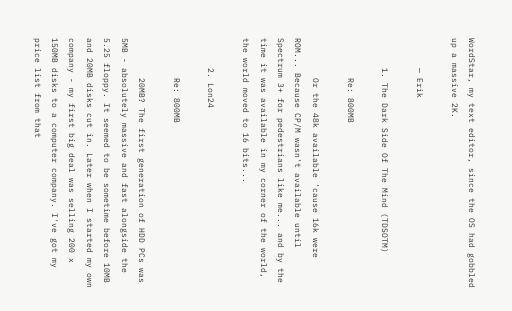WordStar, my text editor, since the OS had gobbled up a massive 2K.

      — Erik

      1. The Dark Side Of The Mind (TDSOTM)

        Re: 800MB

        Or the 48k available 'cause 16k were ROM... Because CP/M wasn't available until Spectrum 3+ for pedestrians like me... and by the time it was available in my corner of the world, the world moved to 16 bits...

      2. Lon24

        Re: 800MB

        20MB? The first generation of HDD PCs was 5MB - absolutely massive and fast alongside the 5.25 floppy. It seemed to be sometime before 10MB and 20MB disks cut in. Later when I started my own company - my first big deal was selling 200 x 150MB disks to a computer company. I've got my price list from that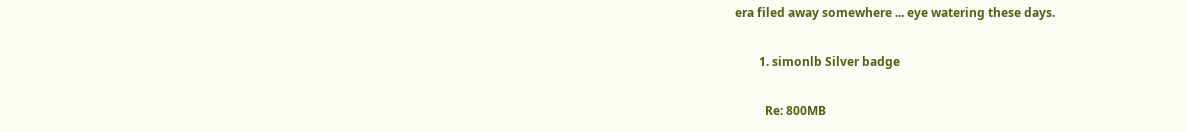era filed away somewhere ... eye watering these days.

        1. simonlb Silver badge

          Re: 800MB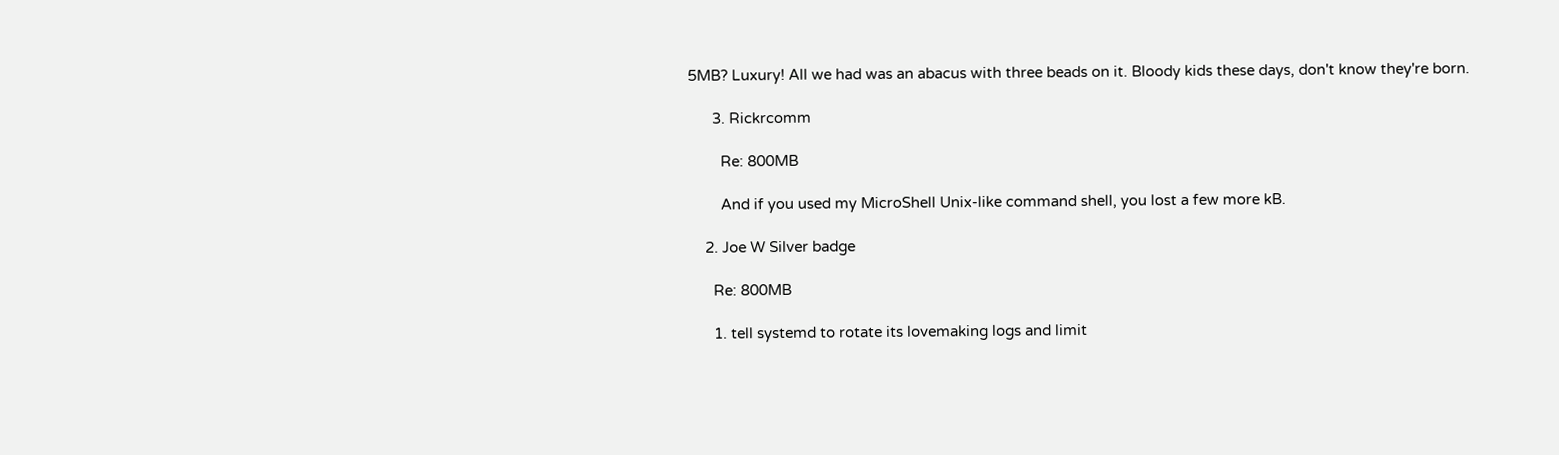5MB? Luxury! All we had was an abacus with three beads on it. Bloody kids these days, don't know they're born.

      3. Rickrcomm

        Re: 800MB

        And if you used my MicroShell Unix-like command shell, you lost a few more kB.

    2. Joe W Silver badge

      Re: 800MB

      1. tell systemd to rotate its lovemaking logs and limit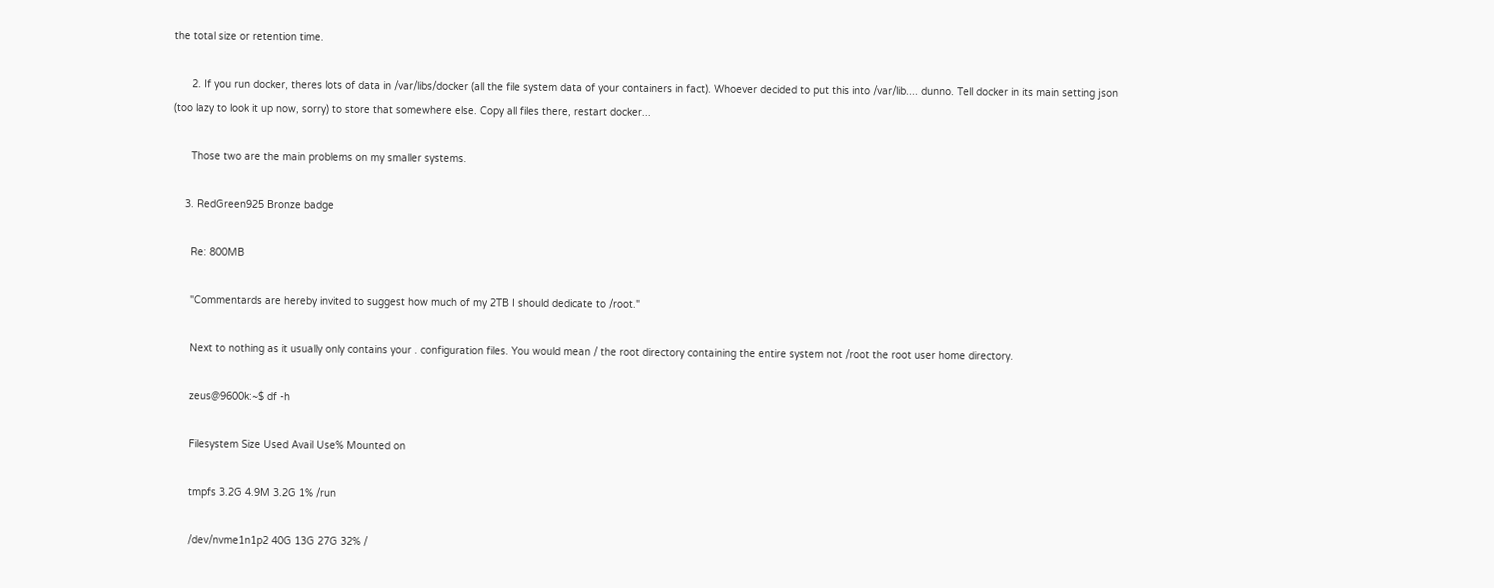the total size or retention time.

      2. If you run docker, theres lots of data in /var/libs/docker (all the file system data of your containers in fact). Whoever decided to put this into /var/lib.... dunno. Tell docker in its main setting json (too lazy to look it up now, sorry) to store that somewhere else. Copy all files there, restart docker...

      Those two are the main problems on my smaller systems.

    3. RedGreen925 Bronze badge

      Re: 800MB

      "Commentards are hereby invited to suggest how much of my 2TB I should dedicate to /root."

      Next to nothing as it usually only contains your . configuration files. You would mean / the root directory containing the entire system not /root the root user home directory.

      zeus@9600k:~$ df -h

      Filesystem Size Used Avail Use% Mounted on

      tmpfs 3.2G 4.9M 3.2G 1% /run

      /dev/nvme1n1p2 40G 13G 27G 32% /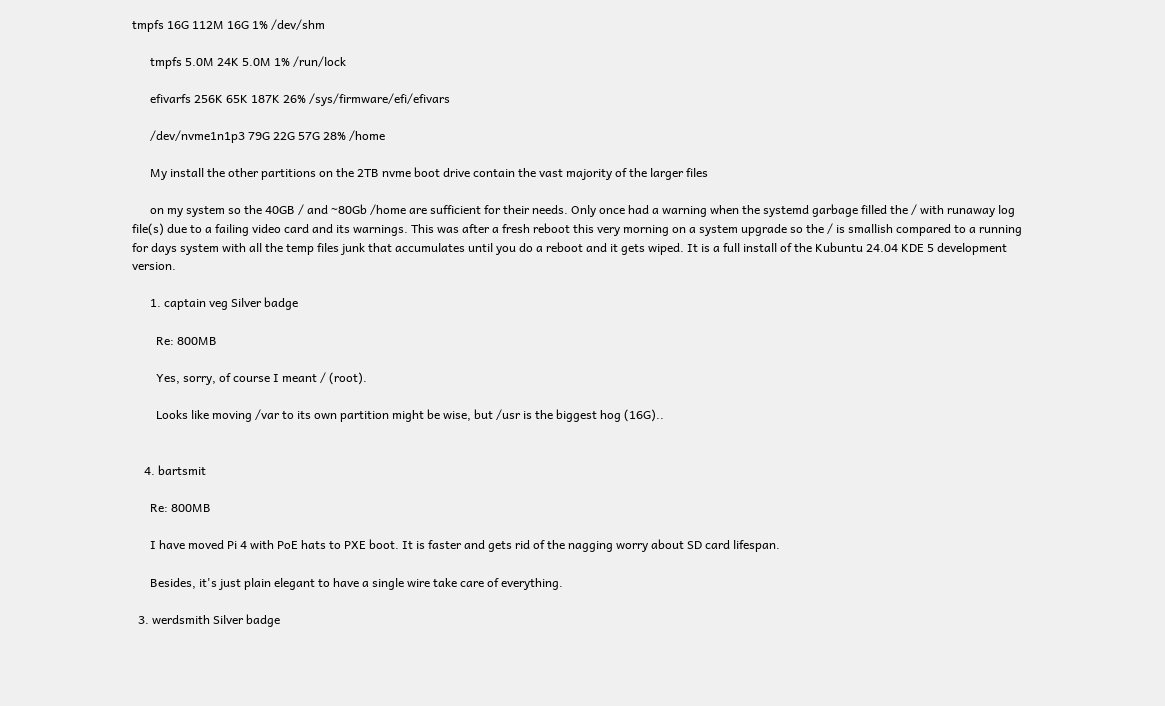tmpfs 16G 112M 16G 1% /dev/shm

      tmpfs 5.0M 24K 5.0M 1% /run/lock

      efivarfs 256K 65K 187K 26% /sys/firmware/efi/efivars

      /dev/nvme1n1p3 79G 22G 57G 28% /home

      My install the other partitions on the 2TB nvme boot drive contain the vast majority of the larger files

      on my system so the 40GB / and ~80Gb /home are sufficient for their needs. Only once had a warning when the systemd garbage filled the / with runaway log file(s) due to a failing video card and its warnings. This was after a fresh reboot this very morning on a system upgrade so the / is smallish compared to a running for days system with all the temp files junk that accumulates until you do a reboot and it gets wiped. It is a full install of the Kubuntu 24.04 KDE 5 development version.

      1. captain veg Silver badge

        Re: 800MB

        Yes, sorry, of course I meant / (root).

        Looks like moving /var to its own partition might be wise, but /usr is the biggest hog (16G)..


    4. bartsmit

      Re: 800MB

      I have moved Pi 4 with PoE hats to PXE boot. It is faster and gets rid of the nagging worry about SD card lifespan.

      Besides, it's just plain elegant to have a single wire take care of everything.

  3. werdsmith Silver badge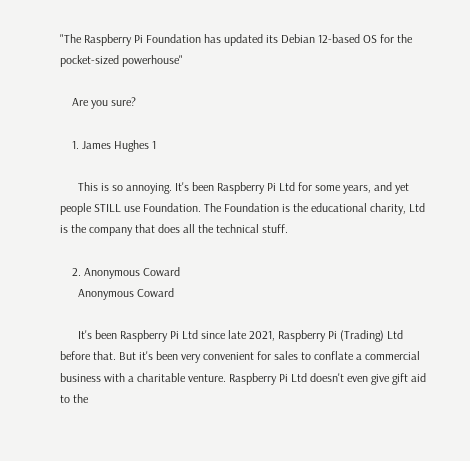"The Raspberry Pi Foundation has updated its Debian 12-based OS for the pocket-sized powerhouse"

    Are you sure?

    1. James Hughes 1

      This is so annoying. It's been Raspberry Pi Ltd for some years, and yet people STILL use Foundation. The Foundation is the educational charity, Ltd is the company that does all the technical stuff.

    2. Anonymous Coward
      Anonymous Coward

      It's been Raspberry Pi Ltd since late 2021, Raspberry Pi (Trading) Ltd before that. But it's been very convenient for sales to conflate a commercial business with a charitable venture. Raspberry Pi Ltd doesn't even give gift aid to the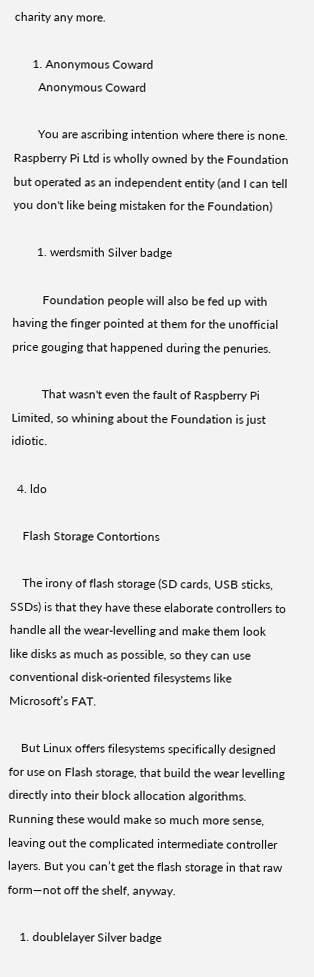charity any more.

      1. Anonymous Coward
        Anonymous Coward

        You are ascribing intention where there is none. Raspberry Pi Ltd is wholly owned by the Foundation but operated as an independent entity (and I can tell you don't like being mistaken for the Foundation)

        1. werdsmith Silver badge

          Foundation people will also be fed up with having the finger pointed at them for the unofficial price gouging that happened during the penuries.

          That wasn't even the fault of Raspberry Pi Limited, so whining about the Foundation is just idiotic.

  4. ldo

    Flash Storage Contortions

    The irony of flash storage (SD cards, USB sticks, SSDs) is that they have these elaborate controllers to handle all the wear-levelling and make them look like disks as much as possible, so they can use conventional disk-oriented filesystems like Microsoft’s FAT.

    But Linux offers filesystems specifically designed for use on Flash storage, that build the wear levelling directly into their block allocation algorithms. Running these would make so much more sense, leaving out the complicated intermediate controller layers. But you can’t get the flash storage in that raw form—not off the shelf, anyway.

    1. doublelayer Silver badge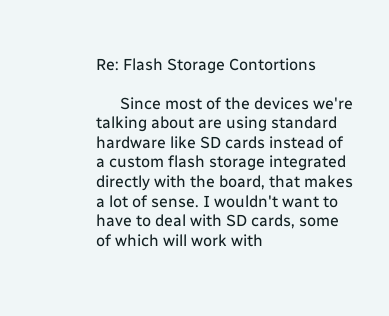Re: Flash Storage Contortions

      Since most of the devices we're talking about are using standard hardware like SD cards instead of a custom flash storage integrated directly with the board, that makes a lot of sense. I wouldn't want to have to deal with SD cards, some of which will work with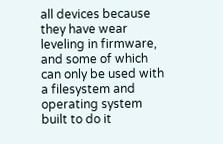all devices because they have wear leveling in firmware, and some of which can only be used with a filesystem and operating system built to do it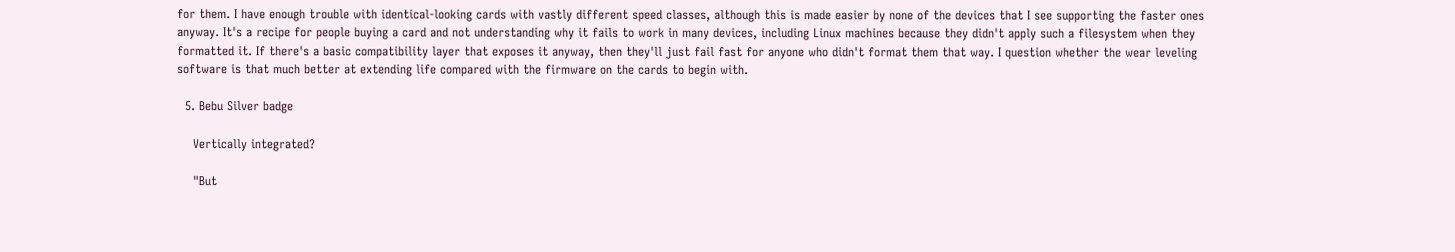for them. I have enough trouble with identical-looking cards with vastly different speed classes, although this is made easier by none of the devices that I see supporting the faster ones anyway. It's a recipe for people buying a card and not understanding why it fails to work in many devices, including Linux machines because they didn't apply such a filesystem when they formatted it. If there's a basic compatibility layer that exposes it anyway, then they'll just fail fast for anyone who didn't format them that way. I question whether the wear leveling software is that much better at extending life compared with the firmware on the cards to begin with.

  5. Bebu Silver badge

    Vertically integrated?

    "But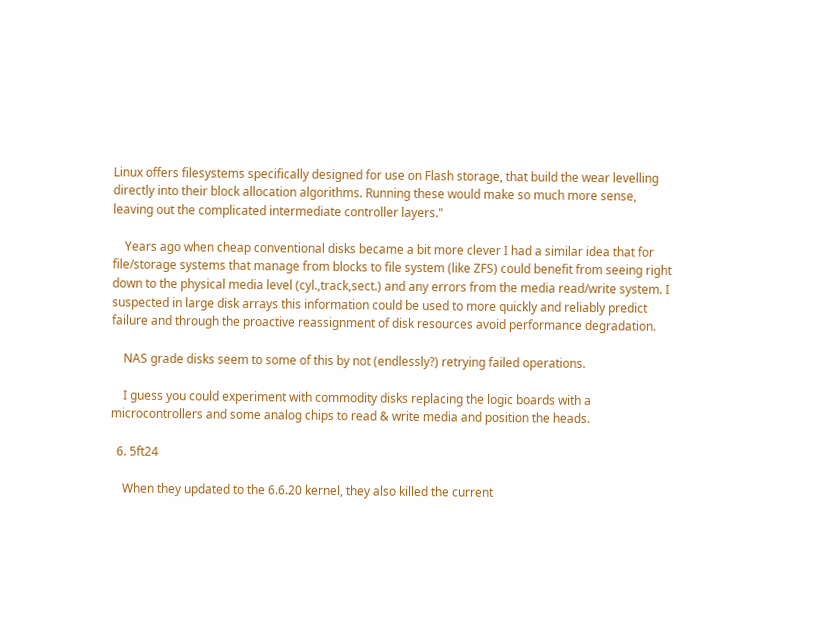Linux offers filesystems specifically designed for use on Flash storage, that build the wear levelling directly into their block allocation algorithms. Running these would make so much more sense, leaving out the complicated intermediate controller layers."

    Years ago when cheap conventional disks became a bit more clever I had a similar idea that for file/storage systems that manage from blocks to file system (like ZFS) could benefit from seeing right down to the physical media level (cyl.,track,sect.) and any errors from the media read/write system. I suspected in large disk arrays this information could be used to more quickly and reliably predict failure and through the proactive reassignment of disk resources avoid performance degradation.

    NAS grade disks seem to some of this by not (endlessly?) retrying failed operations.

    I guess you could experiment with commodity disks replacing the logic boards with a microcontrollers and some analog chips to read & write media and position the heads.

  6. 5ft24

    When they updated to the 6.6.20 kernel, they also killed the current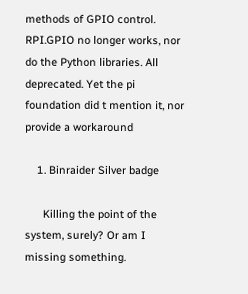methods of GPIO control. RPI.GPIO no longer works, nor do the Python libraries. All deprecated. Yet the pi foundation did t mention it, nor provide a workaround

    1. Binraider Silver badge

      Killing the point of the system, surely? Or am I missing something.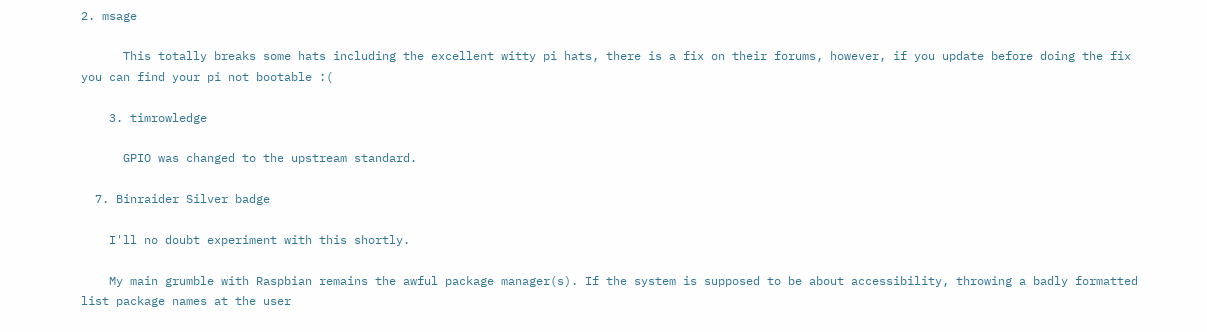2. msage

      This totally breaks some hats including the excellent witty pi hats, there is a fix on their forums, however, if you update before doing the fix you can find your pi not bootable :(

    3. timrowledge

      GPIO was changed to the upstream standard.

  7. Binraider Silver badge

    I'll no doubt experiment with this shortly.

    My main grumble with Raspbian remains the awful package manager(s). If the system is supposed to be about accessibility, throwing a badly formatted list package names at the user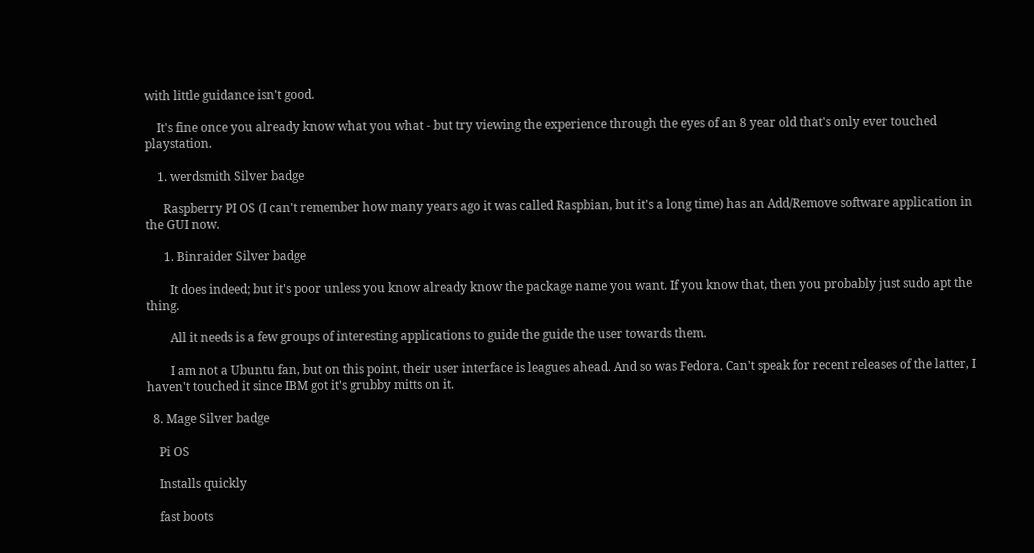with little guidance isn't good.

    It's fine once you already know what you what - but try viewing the experience through the eyes of an 8 year old that's only ever touched playstation.

    1. werdsmith Silver badge

      Raspberry PI OS (I can't remember how many years ago it was called Raspbian, but it's a long time) has an Add/Remove software application in the GUI now.

      1. Binraider Silver badge

        It does indeed; but it's poor unless you know already know the package name you want. If you know that, then you probably just sudo apt the thing.

        All it needs is a few groups of interesting applications to guide the guide the user towards them.

        I am not a Ubuntu fan, but on this point, their user interface is leagues ahead. And so was Fedora. Can't speak for recent releases of the latter, I haven't touched it since IBM got it's grubby mitts on it.

  8. Mage Silver badge

    Pi OS

    Installs quickly

    fast boots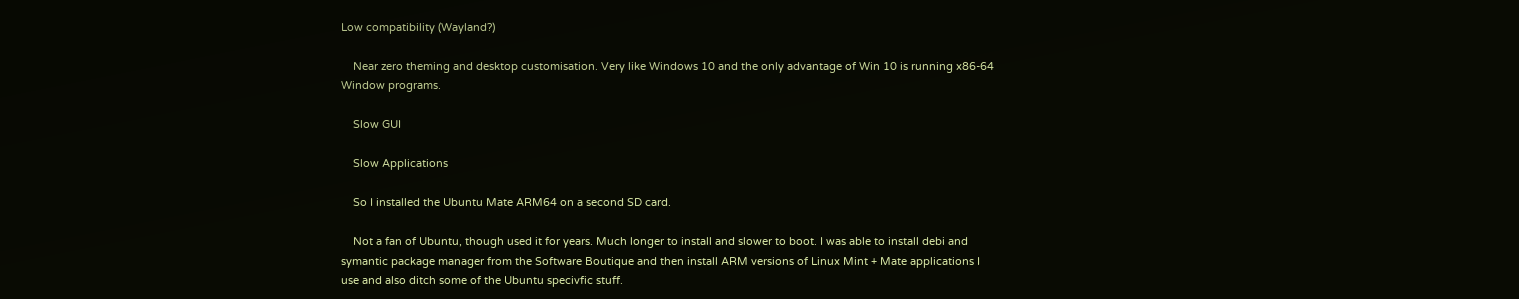Low compatibility (Wayland?)

    Near zero theming and desktop customisation. Very like Windows 10 and the only advantage of Win 10 is running x86-64 Window programs.

    Slow GUI

    Slow Applications

    So I installed the Ubuntu Mate ARM64 on a second SD card.

    Not a fan of Ubuntu, though used it for years. Much longer to install and slower to boot. I was able to install debi and symantic package manager from the Software Boutique and then install ARM versions of Linux Mint + Mate applications I use and also ditch some of the Ubuntu specivfic stuff.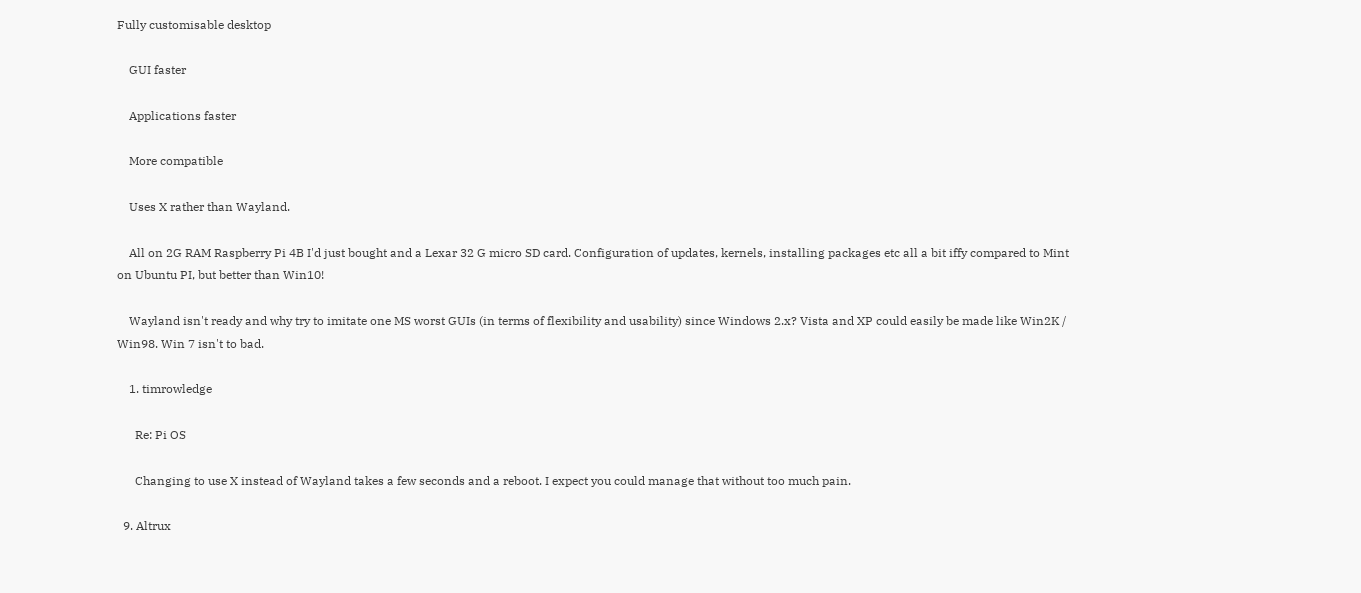Fully customisable desktop

    GUI faster

    Applications faster

    More compatible

    Uses X rather than Wayland.

    All on 2G RAM Raspberry Pi 4B I'd just bought and a Lexar 32 G micro SD card. Configuration of updates, kernels, installing packages etc all a bit iffy compared to Mint on Ubuntu PI, but better than Win10!

    Wayland isn't ready and why try to imitate one MS worst GUIs (in terms of flexibility and usability) since Windows 2.x? Vista and XP could easily be made like Win2K / Win98. Win 7 isn't to bad.

    1. timrowledge

      Re: Pi OS

      Changing to use X instead of Wayland takes a few seconds and a reboot. I expect you could manage that without too much pain.

  9. Altrux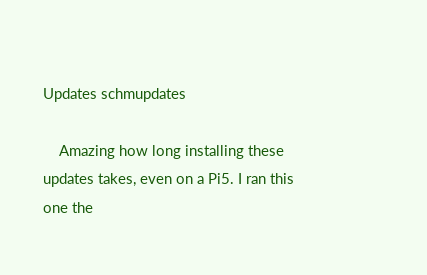Updates schmupdates

    Amazing how long installing these updates takes, even on a Pi5. I ran this one the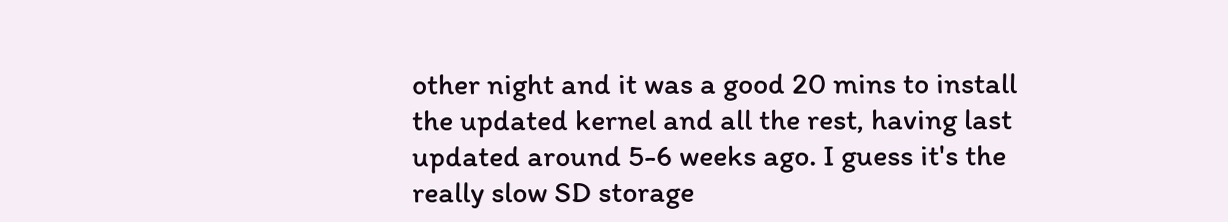other night and it was a good 20 mins to install the updated kernel and all the rest, having last updated around 5-6 weeks ago. I guess it's the really slow SD storage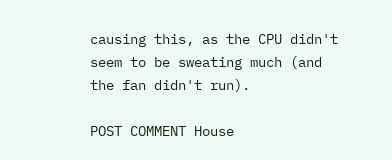causing this, as the CPU didn't seem to be sweating much (and the fan didn't run).

POST COMMENT House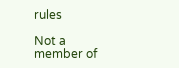rules

Not a member of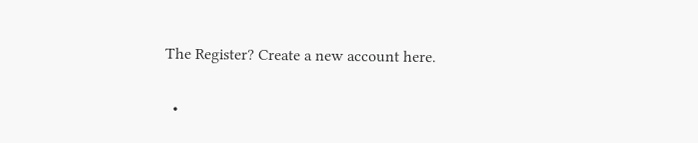The Register? Create a new account here.

  •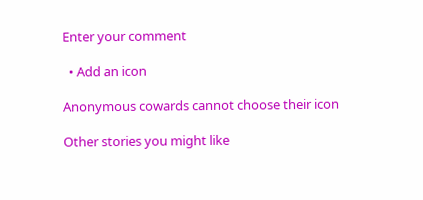Enter your comment

  • Add an icon

Anonymous cowards cannot choose their icon

Other stories you might like